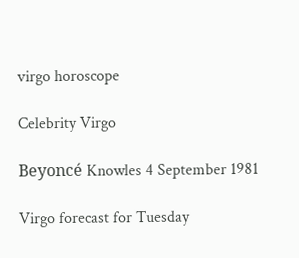virgo horoscope

Celebrity Virgo

Beyoncé Knowles 4 September 1981

Virgo forecast for Tuesday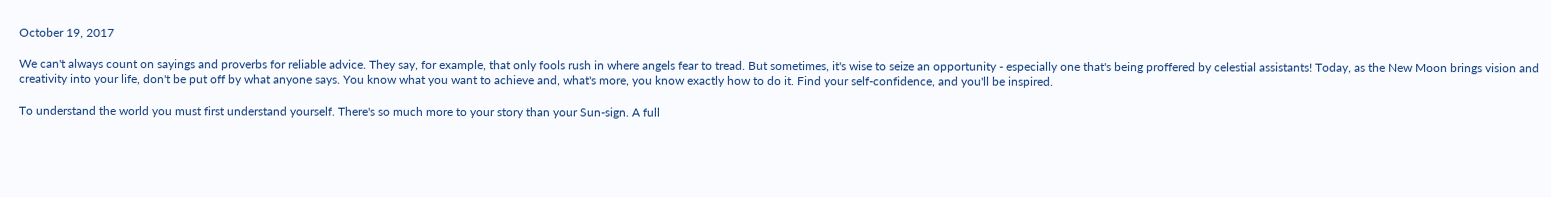October 19, 2017

We can't always count on sayings and proverbs for reliable advice. They say, for example, that only fools rush in where angels fear to tread. But sometimes, it's wise to seize an opportunity - especially one that's being proffered by celestial assistants! Today, as the New Moon brings vision and creativity into your life, don't be put off by what anyone says. You know what you want to achieve and, what's more, you know exactly how to do it. Find your self-confidence, and you'll be inspired.

To understand the world you must first understand yourself. There's so much more to your story than your Sun-sign. A full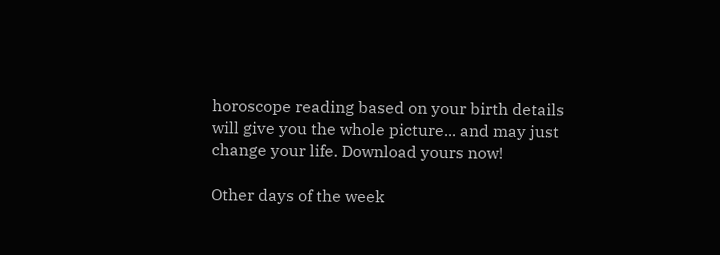horoscope reading based on your birth details will give you the whole picture... and may just change your life. Download yours now!

Other days of the week